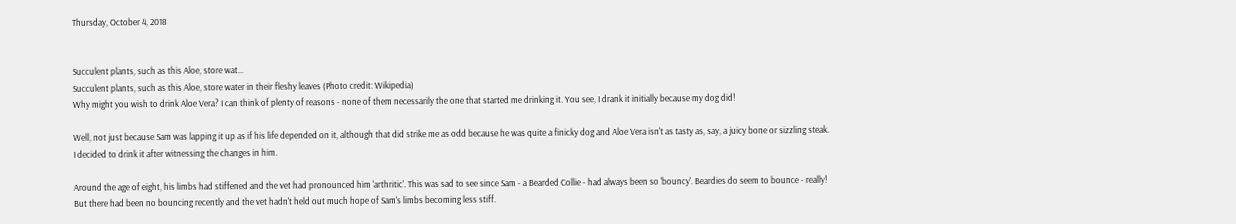Thursday, October 4, 2018


Succulent plants, such as this Aloe, store wat...
Succulent plants, such as this Aloe, store water in their fleshy leaves (Photo credit: Wikipedia)
Why might you wish to drink Aloe Vera? I can think of plenty of reasons - none of them necessarily the one that started me drinking it. You see, I drank it initially because my dog did!

Well, not just because Sam was lapping it up as if his life depended on it, although that did strike me as odd because he was quite a finicky dog and Aloe Vera isn't as tasty as, say, a juicy bone or sizzling steak. I decided to drink it after witnessing the changes in him.

Around the age of eight, his limbs had stiffened and the vet had pronounced him 'arthritic'. This was sad to see since Sam - a Bearded Collie - had always been so 'bouncy'. Beardies do seem to bounce - really! But there had been no bouncing recently and the vet hadn't held out much hope of Sam's limbs becoming less stiff.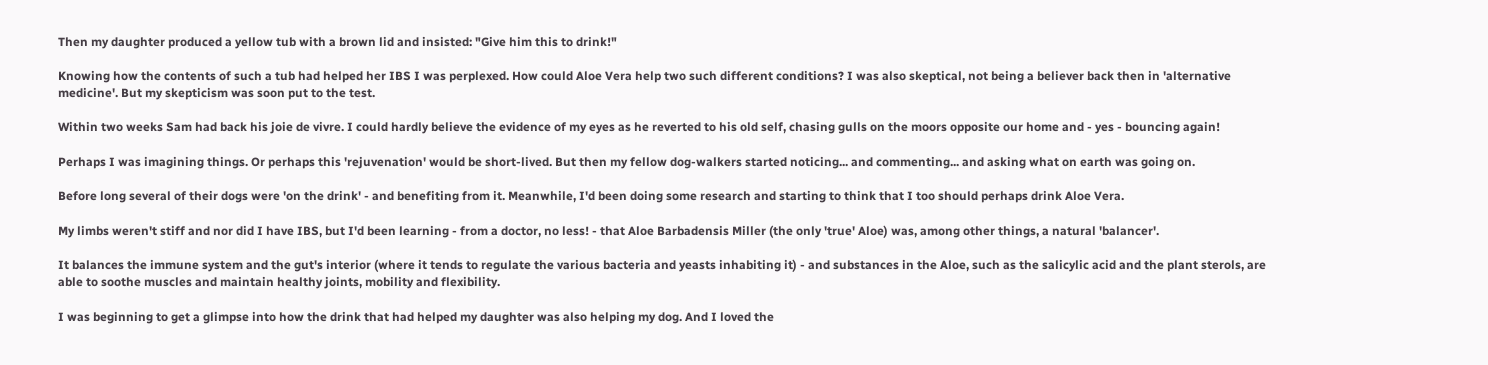Then my daughter produced a yellow tub with a brown lid and insisted: "Give him this to drink!"

Knowing how the contents of such a tub had helped her IBS I was perplexed. How could Aloe Vera help two such different conditions? I was also skeptical, not being a believer back then in 'alternative medicine'. But my skepticism was soon put to the test.

Within two weeks Sam had back his joie de vivre. I could hardly believe the evidence of my eyes as he reverted to his old self, chasing gulls on the moors opposite our home and - yes - bouncing again!

Perhaps I was imagining things. Or perhaps this 'rejuvenation' would be short-lived. But then my fellow dog-walkers started noticing... and commenting... and asking what on earth was going on.

Before long several of their dogs were 'on the drink' - and benefiting from it. Meanwhile, I'd been doing some research and starting to think that I too should perhaps drink Aloe Vera.

My limbs weren't stiff and nor did I have IBS, but I'd been learning - from a doctor, no less! - that Aloe Barbadensis Miller (the only 'true' Aloe) was, among other things, a natural 'balancer'.

It balances the immune system and the gut's interior (where it tends to regulate the various bacteria and yeasts inhabiting it) - and substances in the Aloe, such as the salicylic acid and the plant sterols, are able to soothe muscles and maintain healthy joints, mobility and flexibility.

I was beginning to get a glimpse into how the drink that had helped my daughter was also helping my dog. And I loved the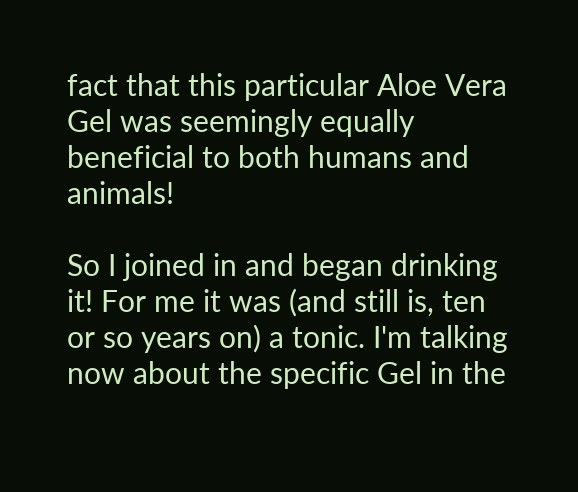fact that this particular Aloe Vera Gel was seemingly equally beneficial to both humans and animals!

So I joined in and began drinking it! For me it was (and still is, ten or so years on) a tonic. I'm talking now about the specific Gel in the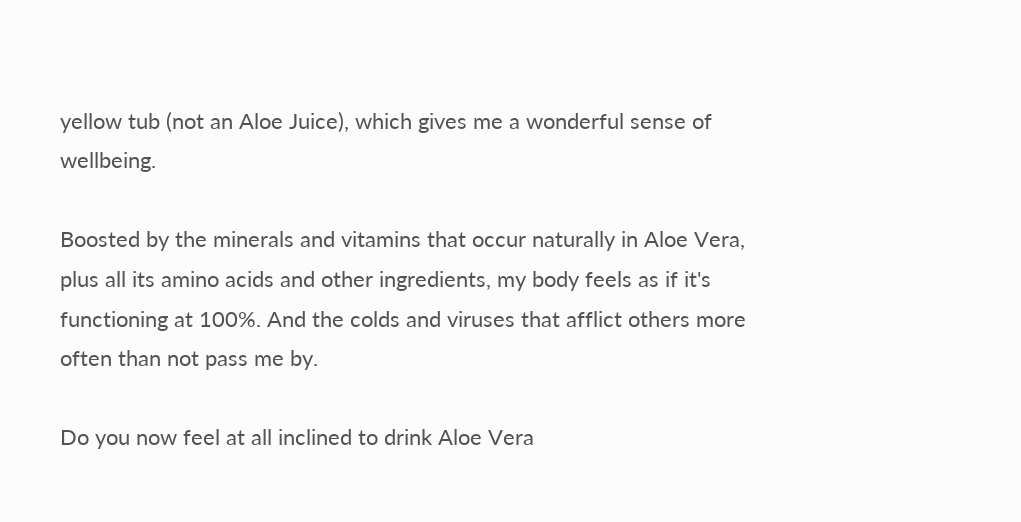yellow tub (not an Aloe Juice), which gives me a wonderful sense of wellbeing.

Boosted by the minerals and vitamins that occur naturally in Aloe Vera, plus all its amino acids and other ingredients, my body feels as if it's functioning at 100%. And the colds and viruses that afflict others more often than not pass me by.

Do you now feel at all inclined to drink Aloe Vera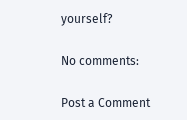yourself?

No comments:

Post a Comment